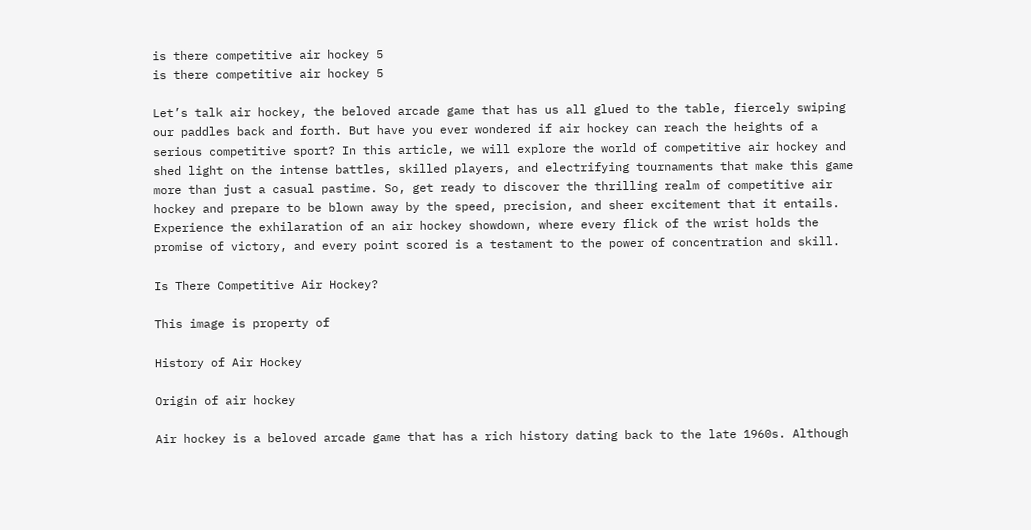is there competitive air hockey 5
is there competitive air hockey 5

Let’s talk air hockey, the beloved arcade game that has us all glued to the table, fiercely swiping our paddles back and forth. But have you ever wondered if air hockey can reach the heights of a serious competitive sport? In this article, we will explore the world of competitive air hockey and shed light on the intense battles, skilled players, and electrifying tournaments that make this game more than just a casual pastime. So, get ready to discover the thrilling realm of competitive air hockey and prepare to be blown away by the speed, precision, and sheer excitement that it entails. Experience the exhilaration of an air hockey showdown, where every flick of the wrist holds the promise of victory, and every point scored is a testament to the power of concentration and skill.

Is There Competitive Air Hockey?

This image is property of

History of Air Hockey

Origin of air hockey

Air hockey is a beloved arcade game that has a rich history dating back to the late 1960s. Although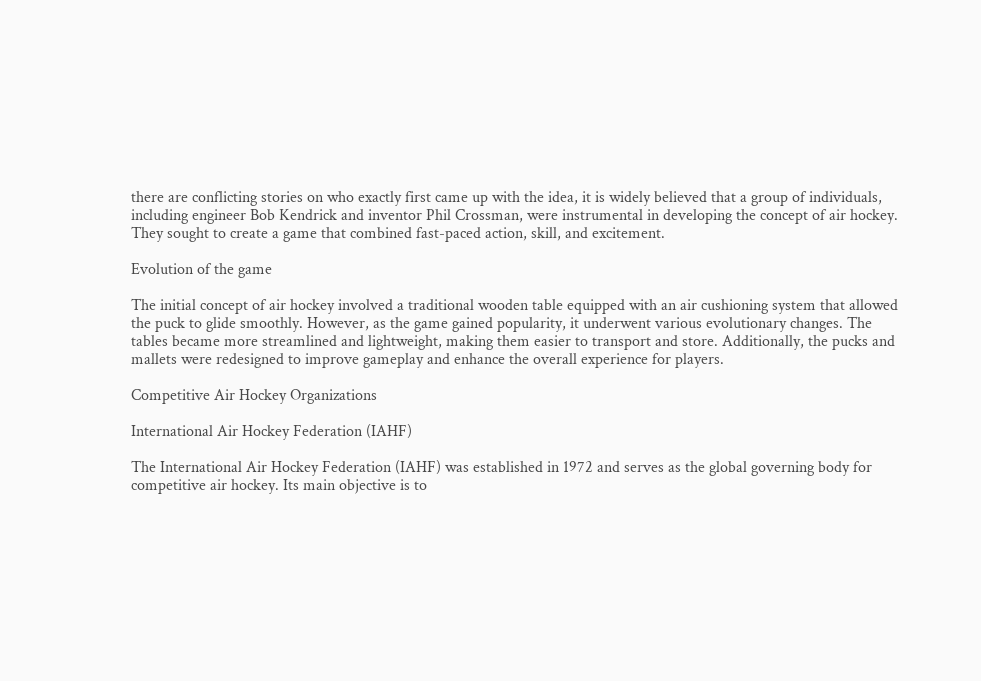there are conflicting stories on who exactly first came up with the idea, it is widely believed that a group of individuals, including engineer Bob Kendrick and inventor Phil Crossman, were instrumental in developing the concept of air hockey. They sought to create a game that combined fast-paced action, skill, and excitement.

Evolution of the game

The initial concept of air hockey involved a traditional wooden table equipped with an air cushioning system that allowed the puck to glide smoothly. However, as the game gained popularity, it underwent various evolutionary changes. The tables became more streamlined and lightweight, making them easier to transport and store. Additionally, the pucks and mallets were redesigned to improve gameplay and enhance the overall experience for players.

Competitive Air Hockey Organizations

International Air Hockey Federation (IAHF)

The International Air Hockey Federation (IAHF) was established in 1972 and serves as the global governing body for competitive air hockey. Its main objective is to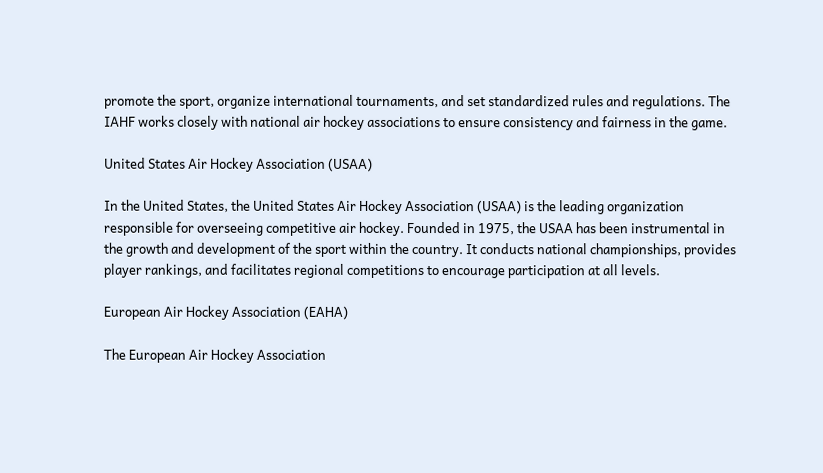promote the sport, organize international tournaments, and set standardized rules and regulations. The IAHF works closely with national air hockey associations to ensure consistency and fairness in the game.

United States Air Hockey Association (USAA)

In the United States, the United States Air Hockey Association (USAA) is the leading organization responsible for overseeing competitive air hockey. Founded in 1975, the USAA has been instrumental in the growth and development of the sport within the country. It conducts national championships, provides player rankings, and facilitates regional competitions to encourage participation at all levels.

European Air Hockey Association (EAHA)

The European Air Hockey Association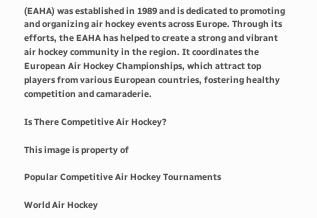(EAHA) was established in 1989 and is dedicated to promoting and organizing air hockey events across Europe. Through its efforts, the EAHA has helped to create a strong and vibrant air hockey community in the region. It coordinates the European Air Hockey Championships, which attract top players from various European countries, fostering healthy competition and camaraderie.

Is There Competitive Air Hockey?

This image is property of

Popular Competitive Air Hockey Tournaments

World Air Hockey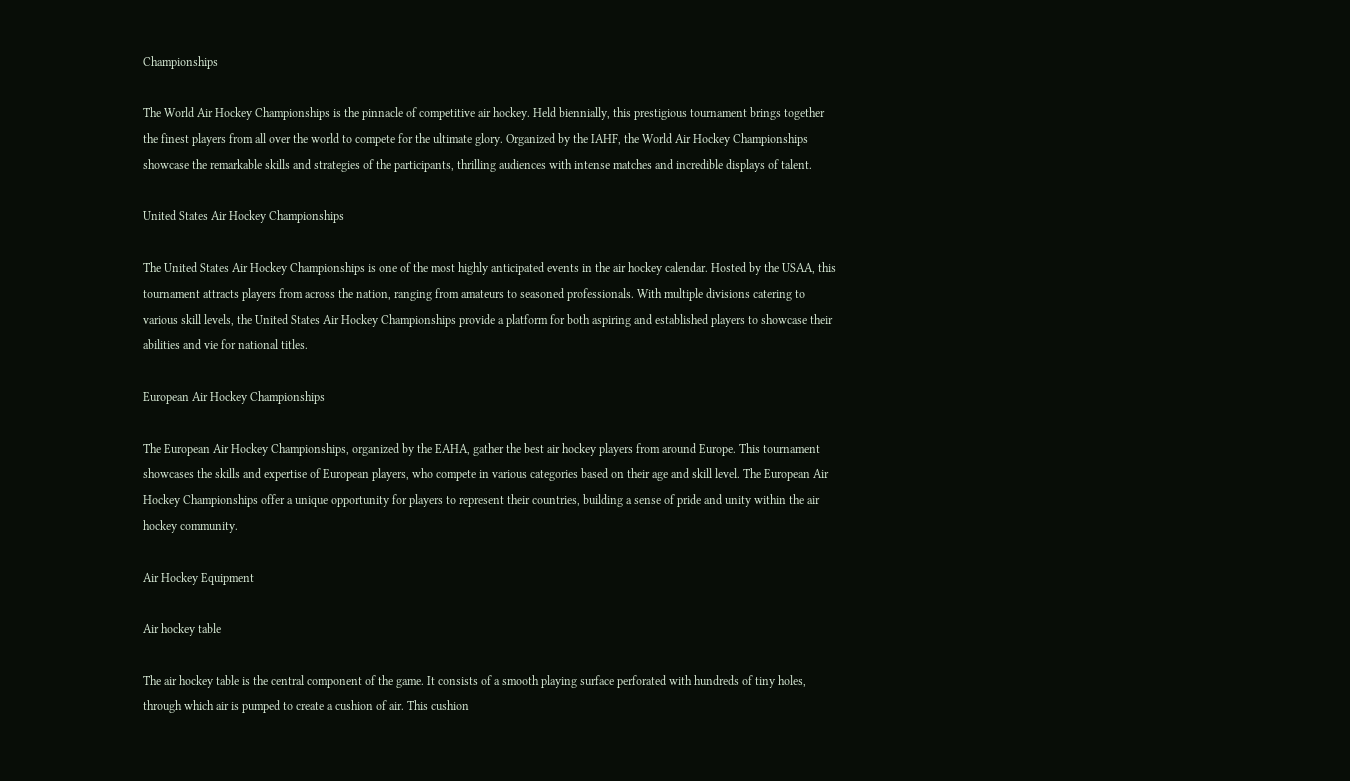Championships

The World Air Hockey Championships is the pinnacle of competitive air hockey. Held biennially, this prestigious tournament brings together the finest players from all over the world to compete for the ultimate glory. Organized by the IAHF, the World Air Hockey Championships showcase the remarkable skills and strategies of the participants, thrilling audiences with intense matches and incredible displays of talent.

United States Air Hockey Championships

The United States Air Hockey Championships is one of the most highly anticipated events in the air hockey calendar. Hosted by the USAA, this tournament attracts players from across the nation, ranging from amateurs to seasoned professionals. With multiple divisions catering to various skill levels, the United States Air Hockey Championships provide a platform for both aspiring and established players to showcase their abilities and vie for national titles.

European Air Hockey Championships

The European Air Hockey Championships, organized by the EAHA, gather the best air hockey players from around Europe. This tournament showcases the skills and expertise of European players, who compete in various categories based on their age and skill level. The European Air Hockey Championships offer a unique opportunity for players to represent their countries, building a sense of pride and unity within the air hockey community.

Air Hockey Equipment

Air hockey table

The air hockey table is the central component of the game. It consists of a smooth playing surface perforated with hundreds of tiny holes, through which air is pumped to create a cushion of air. This cushion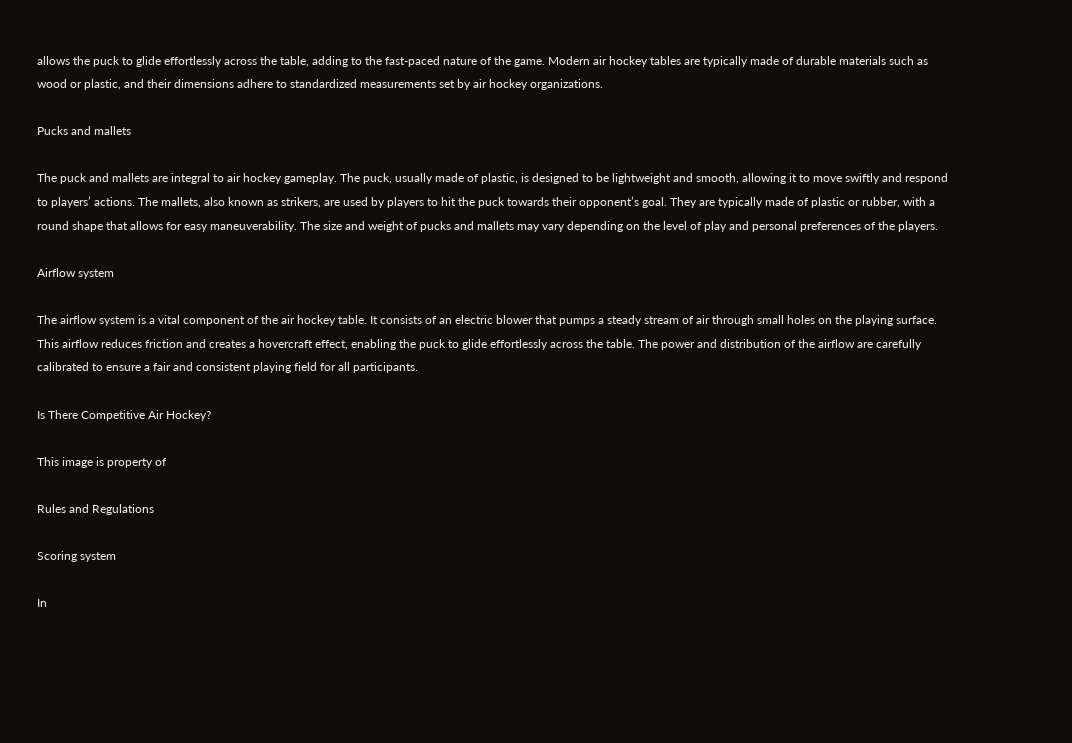allows the puck to glide effortlessly across the table, adding to the fast-paced nature of the game. Modern air hockey tables are typically made of durable materials such as wood or plastic, and their dimensions adhere to standardized measurements set by air hockey organizations.

Pucks and mallets

The puck and mallets are integral to air hockey gameplay. The puck, usually made of plastic, is designed to be lightweight and smooth, allowing it to move swiftly and respond to players’ actions. The mallets, also known as strikers, are used by players to hit the puck towards their opponent’s goal. They are typically made of plastic or rubber, with a round shape that allows for easy maneuverability. The size and weight of pucks and mallets may vary depending on the level of play and personal preferences of the players.

Airflow system

The airflow system is a vital component of the air hockey table. It consists of an electric blower that pumps a steady stream of air through small holes on the playing surface. This airflow reduces friction and creates a hovercraft effect, enabling the puck to glide effortlessly across the table. The power and distribution of the airflow are carefully calibrated to ensure a fair and consistent playing field for all participants.

Is There Competitive Air Hockey?

This image is property of

Rules and Regulations

Scoring system

In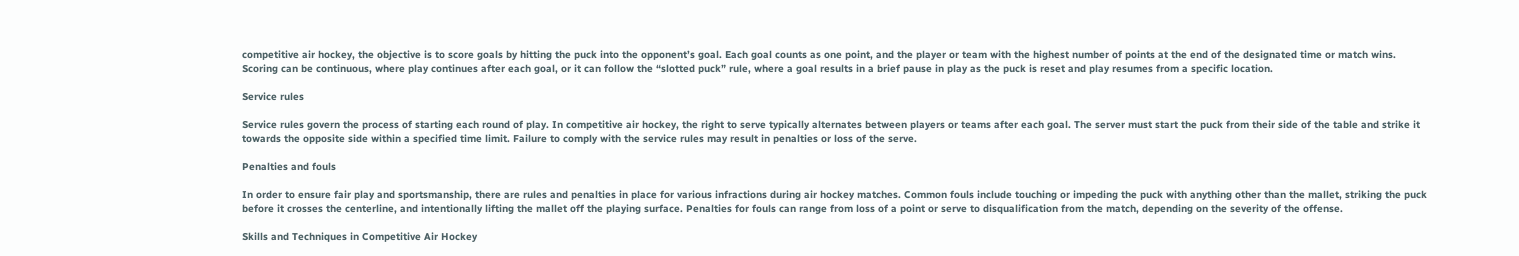competitive air hockey, the objective is to score goals by hitting the puck into the opponent’s goal. Each goal counts as one point, and the player or team with the highest number of points at the end of the designated time or match wins. Scoring can be continuous, where play continues after each goal, or it can follow the “slotted puck” rule, where a goal results in a brief pause in play as the puck is reset and play resumes from a specific location.

Service rules

Service rules govern the process of starting each round of play. In competitive air hockey, the right to serve typically alternates between players or teams after each goal. The server must start the puck from their side of the table and strike it towards the opposite side within a specified time limit. Failure to comply with the service rules may result in penalties or loss of the serve.

Penalties and fouls

In order to ensure fair play and sportsmanship, there are rules and penalties in place for various infractions during air hockey matches. Common fouls include touching or impeding the puck with anything other than the mallet, striking the puck before it crosses the centerline, and intentionally lifting the mallet off the playing surface. Penalties for fouls can range from loss of a point or serve to disqualification from the match, depending on the severity of the offense.

Skills and Techniques in Competitive Air Hockey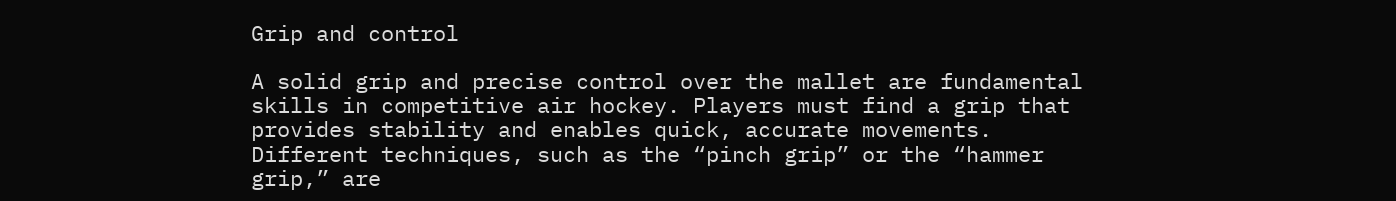Grip and control

A solid grip and precise control over the mallet are fundamental skills in competitive air hockey. Players must find a grip that provides stability and enables quick, accurate movements. Different techniques, such as the “pinch grip” or the “hammer grip,” are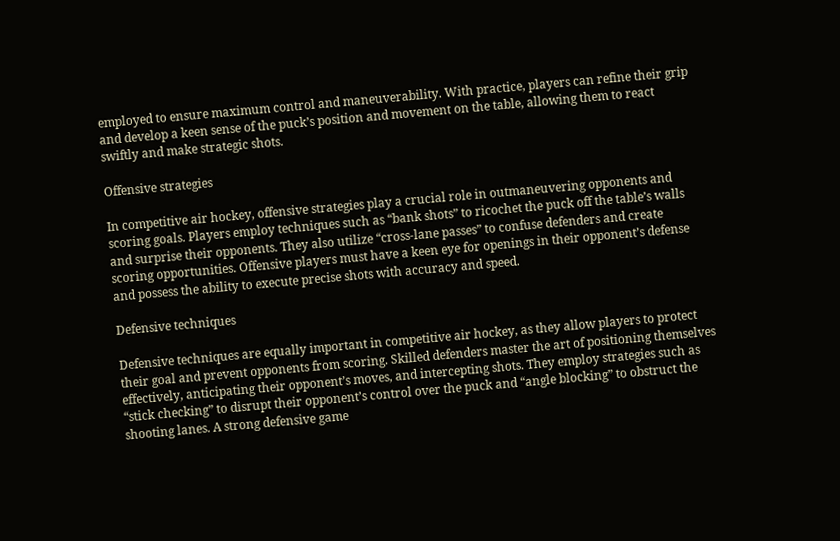employed to ensure maximum control and maneuverability. With practice, players can refine their grip and develop a keen sense of the puck’s position and movement on the table, allowing them to react swiftly and make strategic shots.

Offensive strategies

In competitive air hockey, offensive strategies play a crucial role in outmaneuvering opponents and scoring goals. Players employ techniques such as “bank shots” to ricochet the puck off the table’s walls and surprise their opponents. They also utilize “cross-lane passes” to confuse defenders and create scoring opportunities. Offensive players must have a keen eye for openings in their opponent’s defense and possess the ability to execute precise shots with accuracy and speed.

Defensive techniques

Defensive techniques are equally important in competitive air hockey, as they allow players to protect their goal and prevent opponents from scoring. Skilled defenders master the art of positioning themselves effectively, anticipating their opponent’s moves, and intercepting shots. They employ strategies such as “stick checking” to disrupt their opponent’s control over the puck and “angle blocking” to obstruct the shooting lanes. A strong defensive game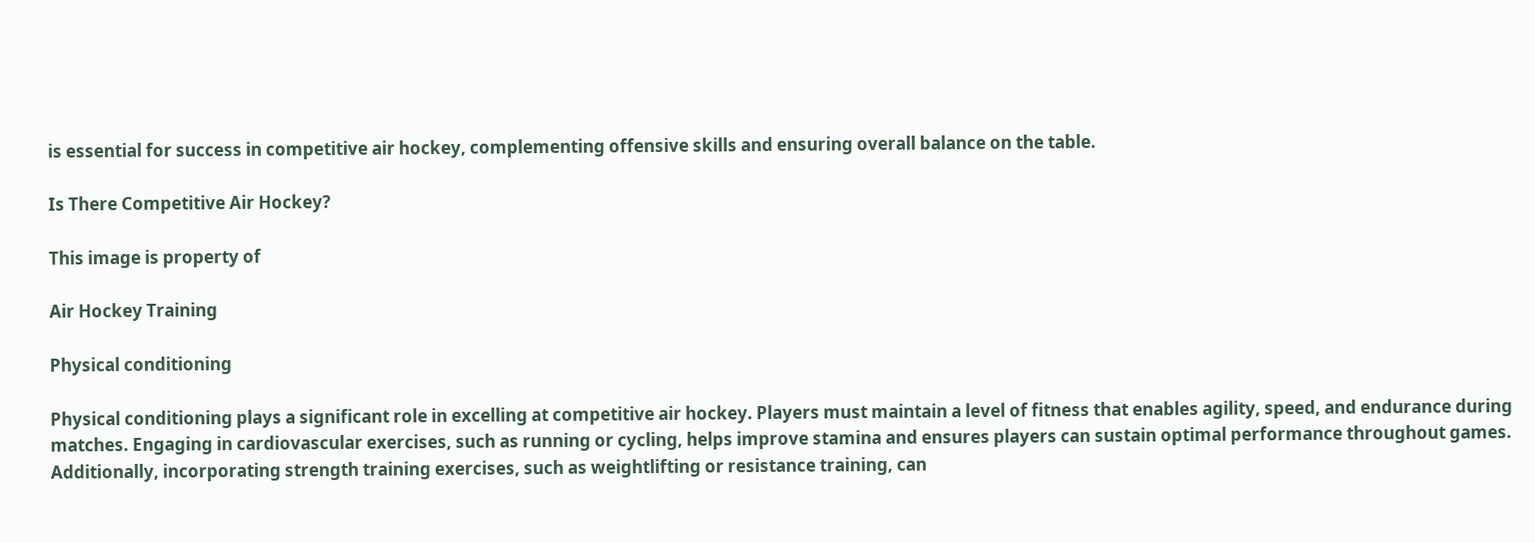is essential for success in competitive air hockey, complementing offensive skills and ensuring overall balance on the table.

Is There Competitive Air Hockey?

This image is property of

Air Hockey Training

Physical conditioning

Physical conditioning plays a significant role in excelling at competitive air hockey. Players must maintain a level of fitness that enables agility, speed, and endurance during matches. Engaging in cardiovascular exercises, such as running or cycling, helps improve stamina and ensures players can sustain optimal performance throughout games. Additionally, incorporating strength training exercises, such as weightlifting or resistance training, can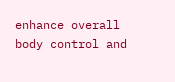enhance overall body control and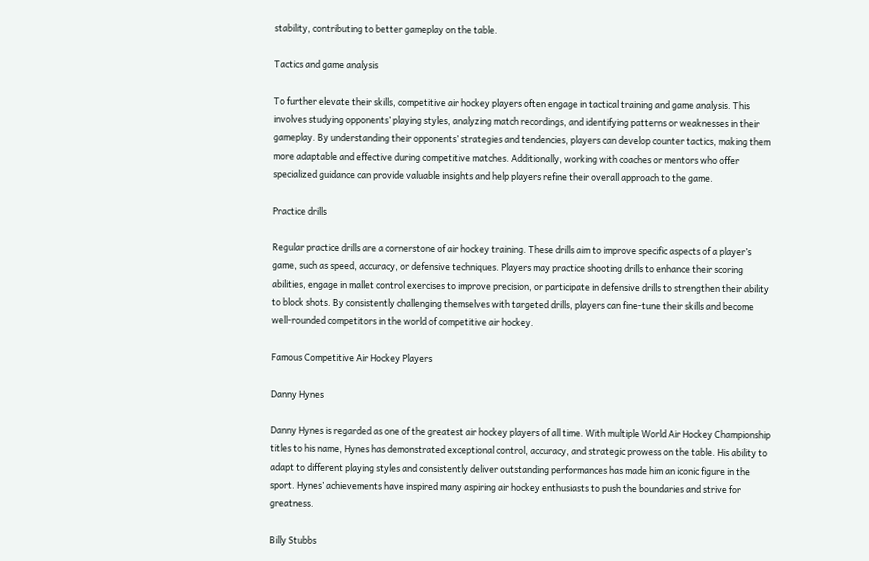stability, contributing to better gameplay on the table.

Tactics and game analysis

To further elevate their skills, competitive air hockey players often engage in tactical training and game analysis. This involves studying opponents’ playing styles, analyzing match recordings, and identifying patterns or weaknesses in their gameplay. By understanding their opponents’ strategies and tendencies, players can develop counter tactics, making them more adaptable and effective during competitive matches. Additionally, working with coaches or mentors who offer specialized guidance can provide valuable insights and help players refine their overall approach to the game.

Practice drills

Regular practice drills are a cornerstone of air hockey training. These drills aim to improve specific aspects of a player’s game, such as speed, accuracy, or defensive techniques. Players may practice shooting drills to enhance their scoring abilities, engage in mallet control exercises to improve precision, or participate in defensive drills to strengthen their ability to block shots. By consistently challenging themselves with targeted drills, players can fine-tune their skills and become well-rounded competitors in the world of competitive air hockey.

Famous Competitive Air Hockey Players

Danny Hynes

Danny Hynes is regarded as one of the greatest air hockey players of all time. With multiple World Air Hockey Championship titles to his name, Hynes has demonstrated exceptional control, accuracy, and strategic prowess on the table. His ability to adapt to different playing styles and consistently deliver outstanding performances has made him an iconic figure in the sport. Hynes’ achievements have inspired many aspiring air hockey enthusiasts to push the boundaries and strive for greatness.

Billy Stubbs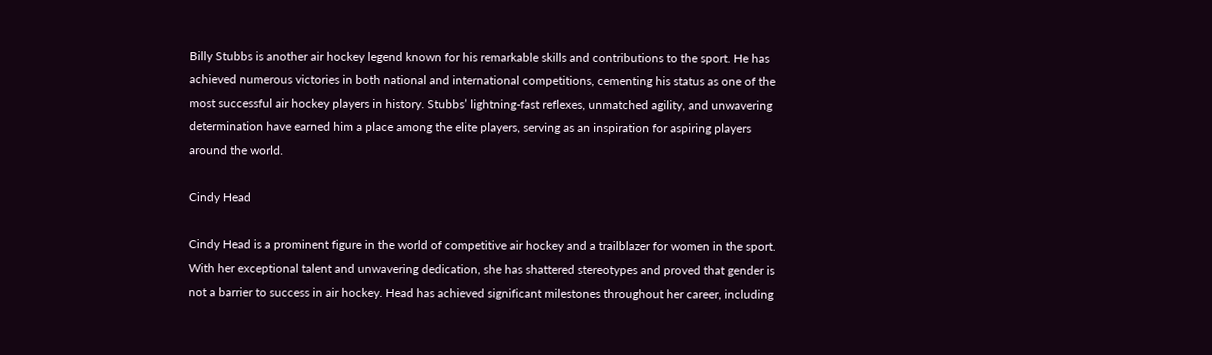Billy Stubbs is another air hockey legend known for his remarkable skills and contributions to the sport. He has achieved numerous victories in both national and international competitions, cementing his status as one of the most successful air hockey players in history. Stubbs’ lightning-fast reflexes, unmatched agility, and unwavering determination have earned him a place among the elite players, serving as an inspiration for aspiring players around the world.

Cindy Head

Cindy Head is a prominent figure in the world of competitive air hockey and a trailblazer for women in the sport. With her exceptional talent and unwavering dedication, she has shattered stereotypes and proved that gender is not a barrier to success in air hockey. Head has achieved significant milestones throughout her career, including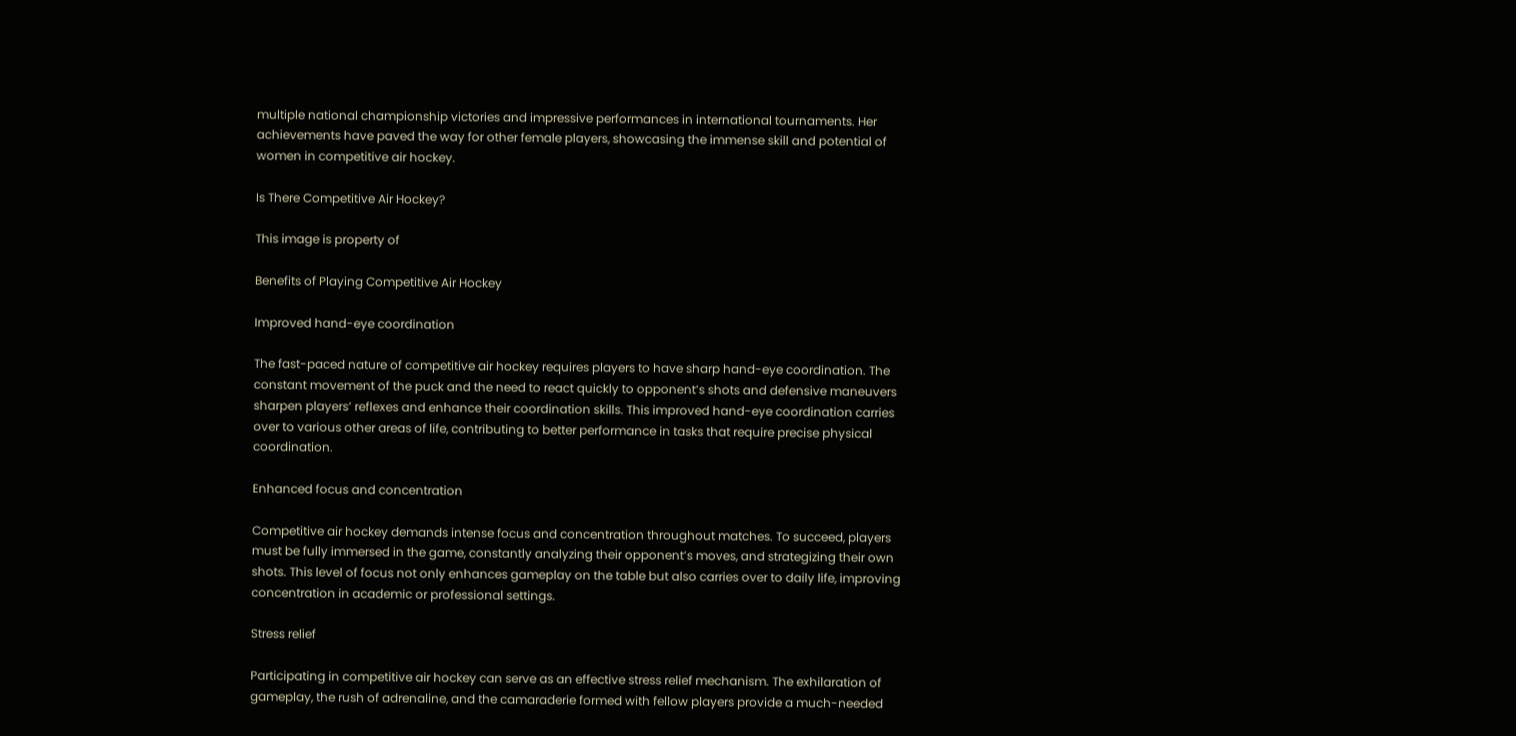multiple national championship victories and impressive performances in international tournaments. Her achievements have paved the way for other female players, showcasing the immense skill and potential of women in competitive air hockey.

Is There Competitive Air Hockey?

This image is property of

Benefits of Playing Competitive Air Hockey

Improved hand-eye coordination

The fast-paced nature of competitive air hockey requires players to have sharp hand-eye coordination. The constant movement of the puck and the need to react quickly to opponent’s shots and defensive maneuvers sharpen players’ reflexes and enhance their coordination skills. This improved hand-eye coordination carries over to various other areas of life, contributing to better performance in tasks that require precise physical coordination.

Enhanced focus and concentration

Competitive air hockey demands intense focus and concentration throughout matches. To succeed, players must be fully immersed in the game, constantly analyzing their opponent’s moves, and strategizing their own shots. This level of focus not only enhances gameplay on the table but also carries over to daily life, improving concentration in academic or professional settings.

Stress relief

Participating in competitive air hockey can serve as an effective stress relief mechanism. The exhilaration of gameplay, the rush of adrenaline, and the camaraderie formed with fellow players provide a much-needed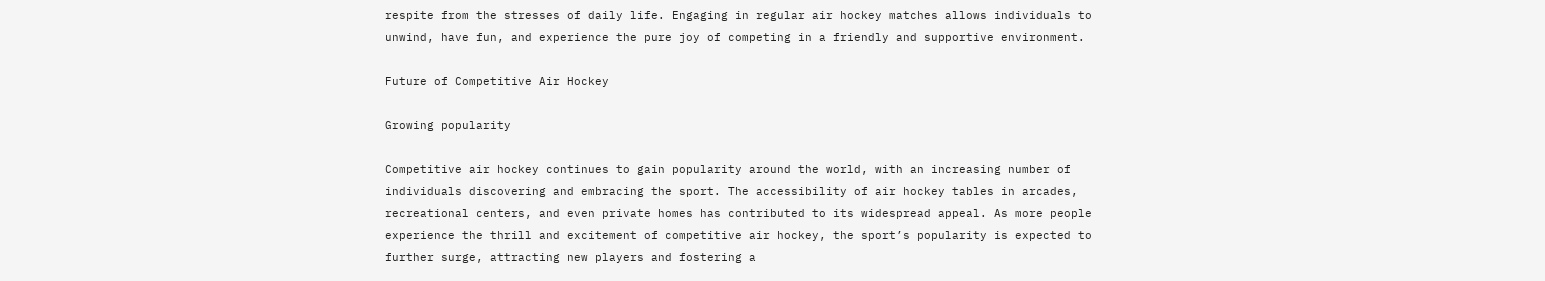respite from the stresses of daily life. Engaging in regular air hockey matches allows individuals to unwind, have fun, and experience the pure joy of competing in a friendly and supportive environment.

Future of Competitive Air Hockey

Growing popularity

Competitive air hockey continues to gain popularity around the world, with an increasing number of individuals discovering and embracing the sport. The accessibility of air hockey tables in arcades, recreational centers, and even private homes has contributed to its widespread appeal. As more people experience the thrill and excitement of competitive air hockey, the sport’s popularity is expected to further surge, attracting new players and fostering a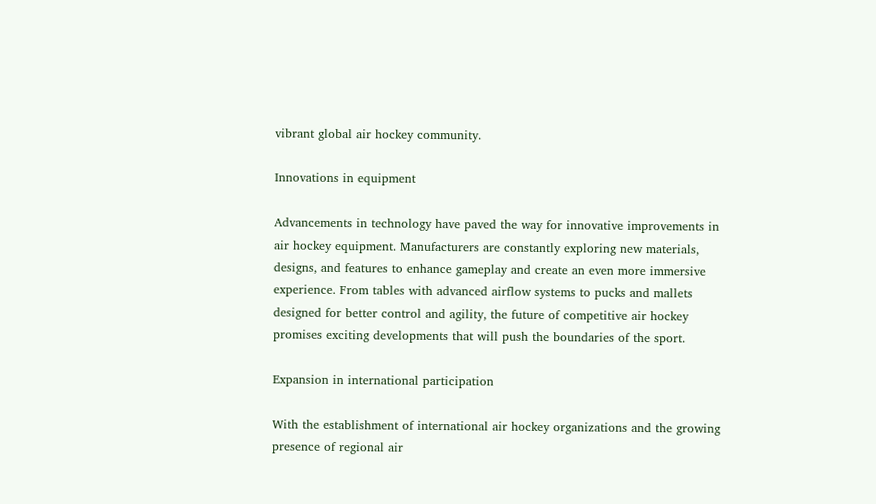vibrant global air hockey community.

Innovations in equipment

Advancements in technology have paved the way for innovative improvements in air hockey equipment. Manufacturers are constantly exploring new materials, designs, and features to enhance gameplay and create an even more immersive experience. From tables with advanced airflow systems to pucks and mallets designed for better control and agility, the future of competitive air hockey promises exciting developments that will push the boundaries of the sport.

Expansion in international participation

With the establishment of international air hockey organizations and the growing presence of regional air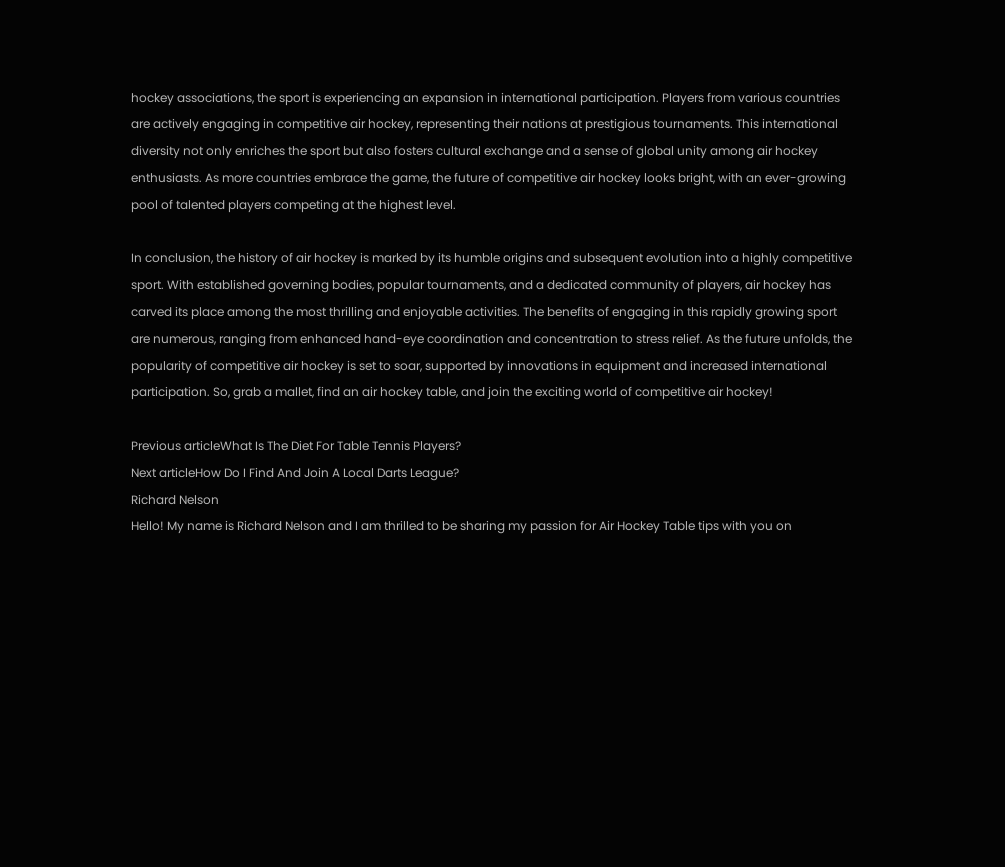hockey associations, the sport is experiencing an expansion in international participation. Players from various countries are actively engaging in competitive air hockey, representing their nations at prestigious tournaments. This international diversity not only enriches the sport but also fosters cultural exchange and a sense of global unity among air hockey enthusiasts. As more countries embrace the game, the future of competitive air hockey looks bright, with an ever-growing pool of talented players competing at the highest level.

In conclusion, the history of air hockey is marked by its humble origins and subsequent evolution into a highly competitive sport. With established governing bodies, popular tournaments, and a dedicated community of players, air hockey has carved its place among the most thrilling and enjoyable activities. The benefits of engaging in this rapidly growing sport are numerous, ranging from enhanced hand-eye coordination and concentration to stress relief. As the future unfolds, the popularity of competitive air hockey is set to soar, supported by innovations in equipment and increased international participation. So, grab a mallet, find an air hockey table, and join the exciting world of competitive air hockey!

Previous articleWhat Is The Diet For Table Tennis Players?
Next articleHow Do I Find And Join A Local Darts League?
Richard Nelson
Hello! My name is Richard Nelson and I am thrilled to be sharing my passion for Air Hockey Table tips with you on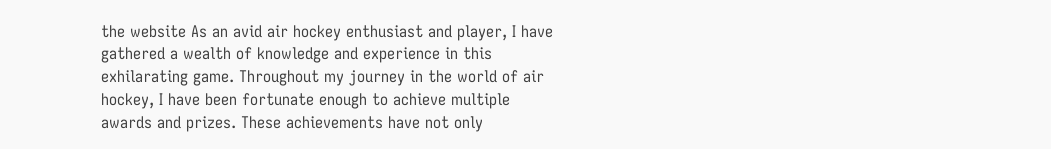the website As an avid air hockey enthusiast and player, I have gathered a wealth of knowledge and experience in this exhilarating game. Throughout my journey in the world of air hockey, I have been fortunate enough to achieve multiple awards and prizes. These achievements have not only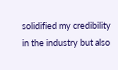solidified my credibility in the industry but also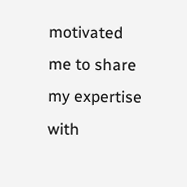motivated me to share my expertise with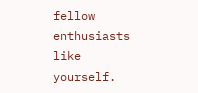fellow enthusiasts like yourself.